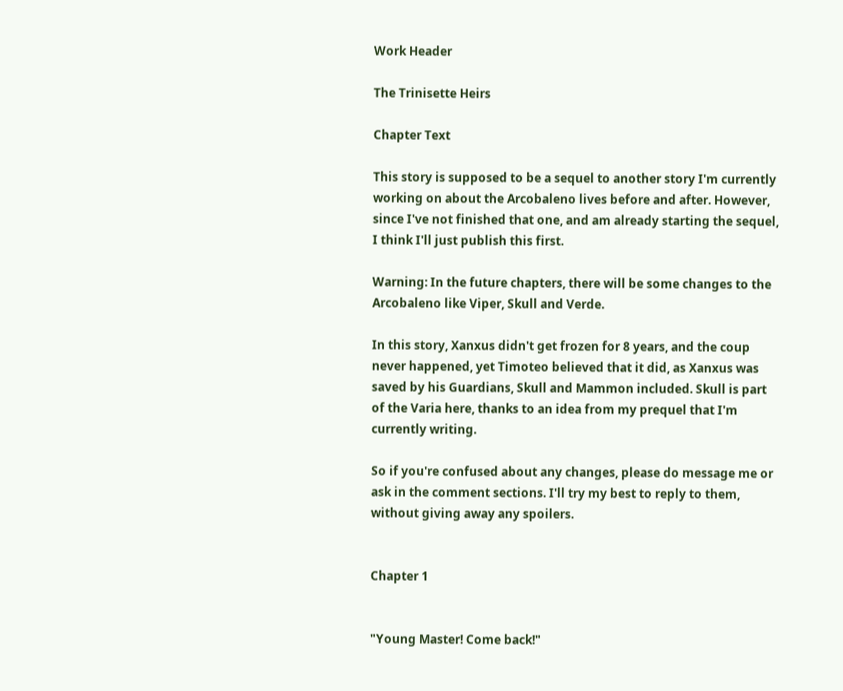Work Header

The Trinisette Heirs

Chapter Text

This story is supposed to be a sequel to another story I'm currently working on about the Arcobaleno lives before and after. However, since I've not finished that one, and am already starting the sequel, I think I'll just publish this first.

Warning: In the future chapters, there will be some changes to the Arcobaleno like Viper, Skull and Verde.

In this story, Xanxus didn't get frozen for 8 years, and the coup never happened, yet Timoteo believed that it did, as Xanxus was saved by his Guardians, Skull and Mammon included. Skull is part of the Varia here, thanks to an idea from my prequel that I'm currently writing.

So if you're confused about any changes, please do message me or ask in the comment sections. I'll try my best to reply to them, without giving away any spoilers.


Chapter 1


"Young Master! Come back!"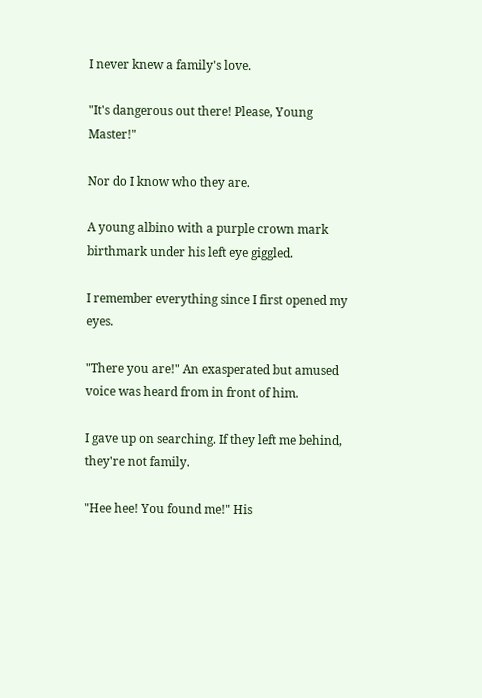I never knew a family's love.

"It's dangerous out there! Please, Young Master!"

Nor do I know who they are.

A young albino with a purple crown mark birthmark under his left eye giggled.

I remember everything since I first opened my eyes.

"There you are!" An exasperated but amused voice was heard from in front of him.

I gave up on searching. If they left me behind, they're not family.

"Hee hee! You found me!" His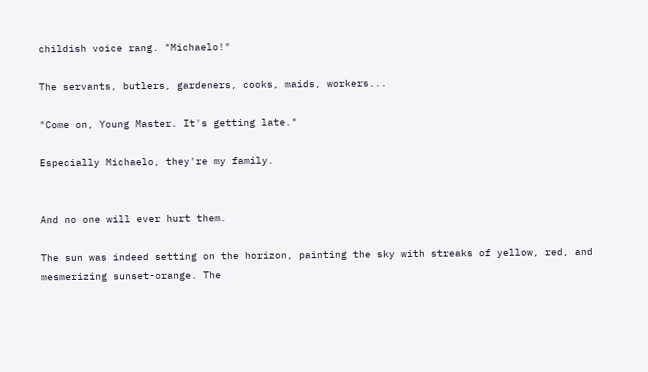childish voice rang. "Michaelo!"

The servants, butlers, gardeners, cooks, maids, workers...

"Come on, Young Master. It's getting late."

Especially Michaelo, they're my family.


And no one will ever hurt them.

The sun was indeed setting on the horizon, painting the sky with streaks of yellow, red, and mesmerizing sunset-orange. The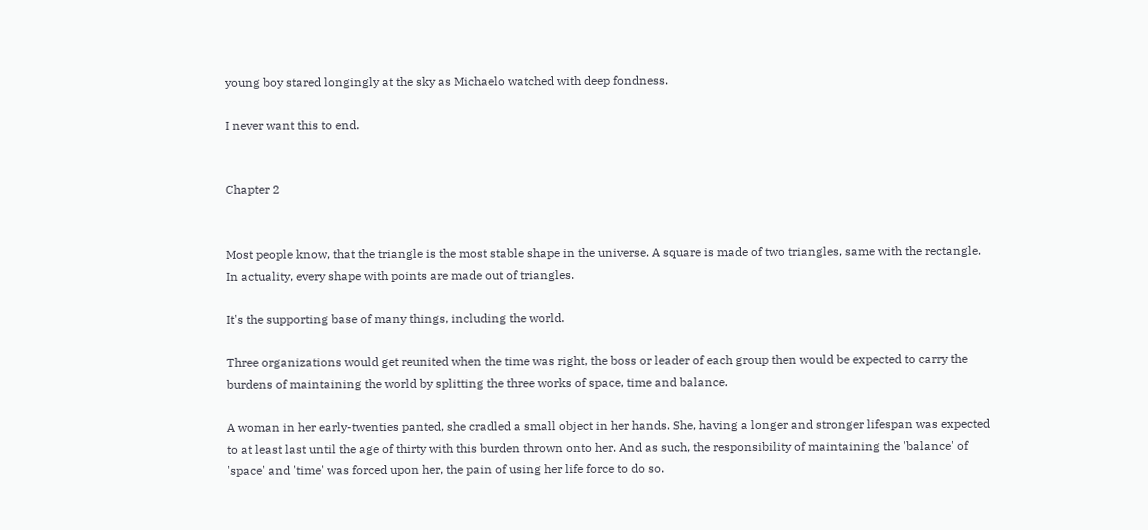young boy stared longingly at the sky as Michaelo watched with deep fondness.

I never want this to end.


Chapter 2


Most people know, that the triangle is the most stable shape in the universe. A square is made of two triangles, same with the rectangle. In actuality, every shape with points are made out of triangles.

It's the supporting base of many things, including the world.

Three organizations would get reunited when the time was right, the boss or leader of each group then would be expected to carry the burdens of maintaining the world by splitting the three works of space, time and balance.

A woman in her early-twenties panted, she cradled a small object in her hands. She, having a longer and stronger lifespan was expected to at least last until the age of thirty with this burden thrown onto her. And as such, the responsibility of maintaining the 'balance' of 'space' and 'time' was forced upon her, the pain of using her life force to do so.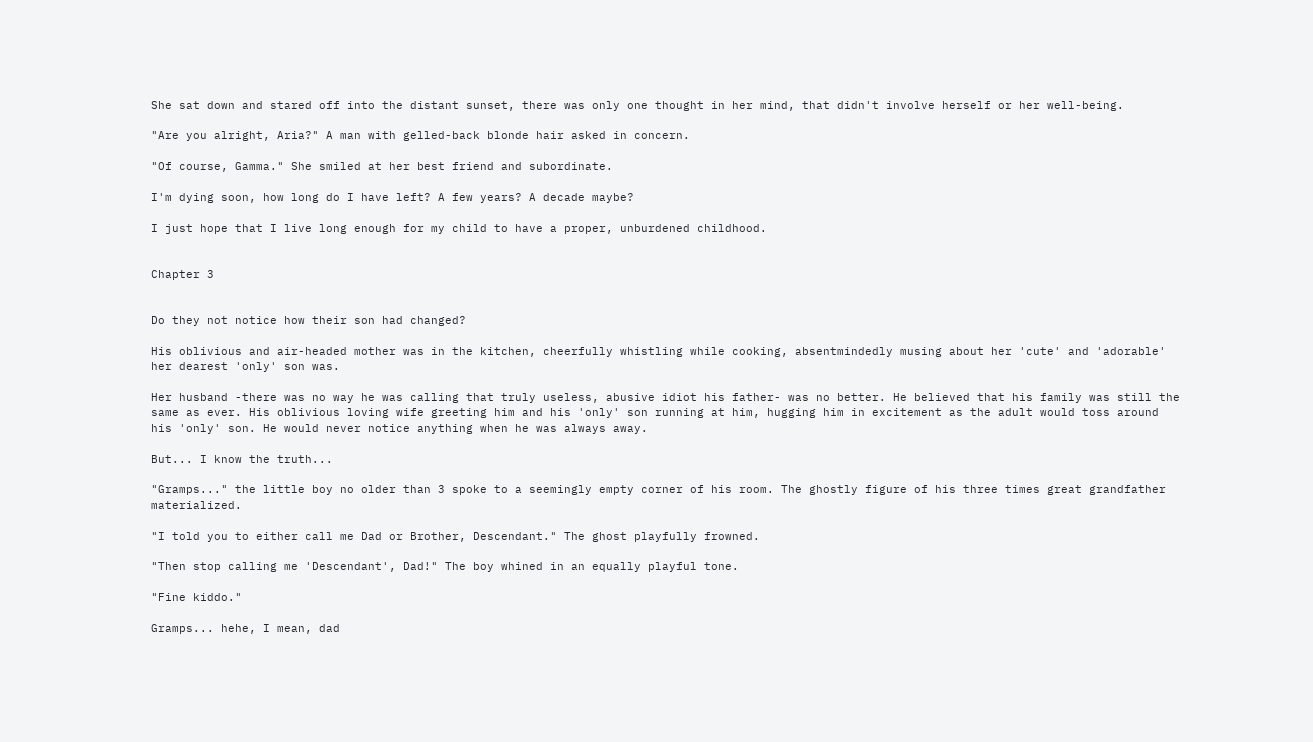She sat down and stared off into the distant sunset, there was only one thought in her mind, that didn't involve herself or her well-being.

"Are you alright, Aria?" A man with gelled-back blonde hair asked in concern.

"Of course, Gamma." She smiled at her best friend and subordinate.

I'm dying soon, how long do I have left? A few years? A decade maybe?

I just hope that I live long enough for my child to have a proper, unburdened childhood.


Chapter 3


Do they not notice how their son had changed?

His oblivious and air-headed mother was in the kitchen, cheerfully whistling while cooking, absentmindedly musing about her 'cute' and 'adorable' her dearest 'only' son was.

Her husband -there was no way he was calling that truly useless, abusive idiot his father- was no better. He believed that his family was still the same as ever. His oblivious loving wife greeting him and his 'only' son running at him, hugging him in excitement as the adult would toss around his 'only' son. He would never notice anything when he was always away.

But... I know the truth...

"Gramps..." the little boy no older than 3 spoke to a seemingly empty corner of his room. The ghostly figure of his three times great grandfather materialized.

"I told you to either call me Dad or Brother, Descendant." The ghost playfully frowned.

"Then stop calling me 'Descendant', Dad!" The boy whined in an equally playful tone.

"Fine kiddo."

Gramps... hehe, I mean, dad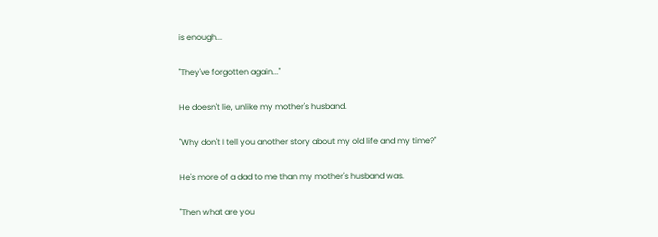is enough...

"They've forgotten again..."

He doesn't lie, unlike my mother's husband.

"Why don't I tell you another story about my old life and my time?"

He's more of a dad to me than my mother's husband was.

"Then what are you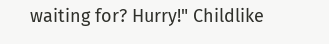waiting for? Hurry!" Childlike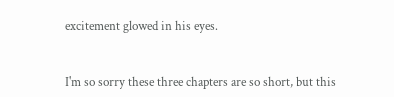excitement glowed in his eyes.


I'm so sorry these three chapters are so short, but this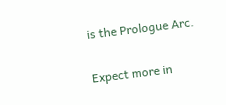is the Prologue Arc.

Expect more in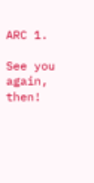ARC 1.

See you again, then!